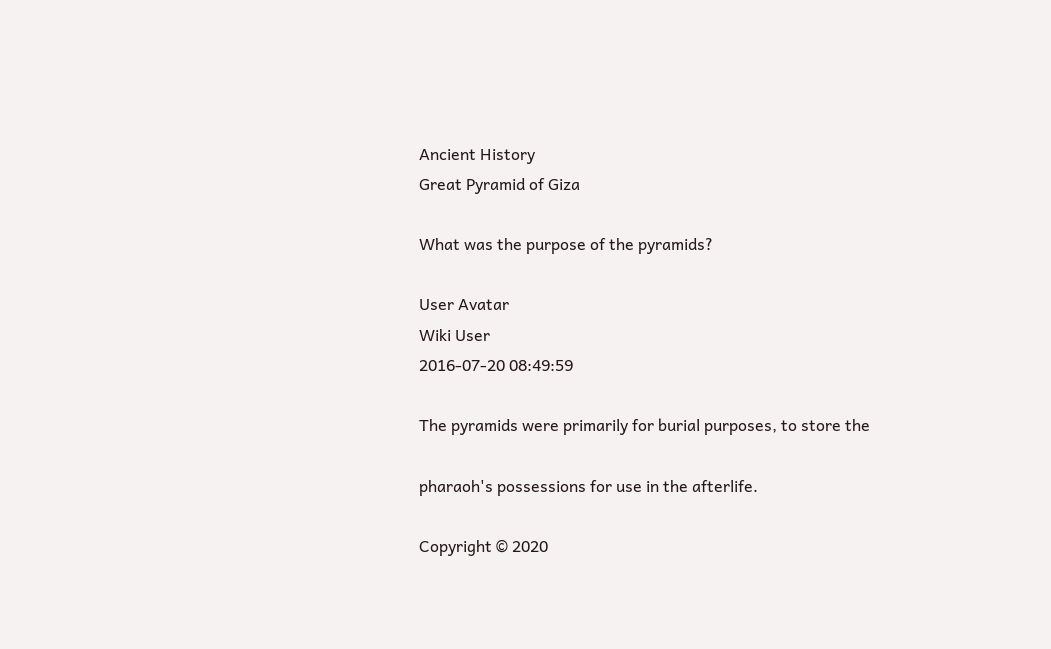Ancient History
Great Pyramid of Giza

What was the purpose of the pyramids?

User Avatar
Wiki User
2016-07-20 08:49:59

The pyramids were primarily for burial purposes, to store the

pharaoh's possessions for use in the afterlife.

Copyright © 2020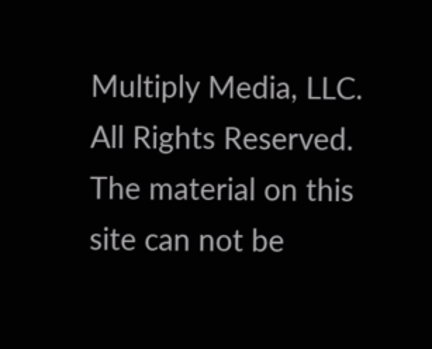Multiply Media, LLC. All Rights Reserved. The material on this site can not be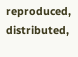reproduced, distributed,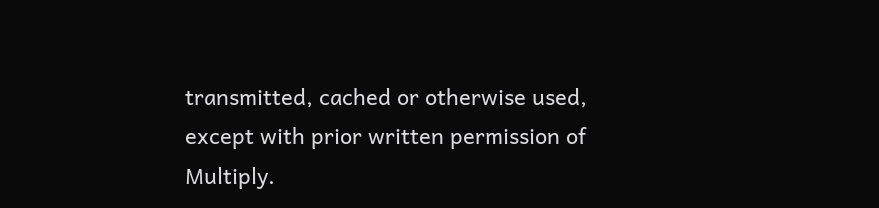transmitted, cached or otherwise used, except with prior written permission of Multiply.